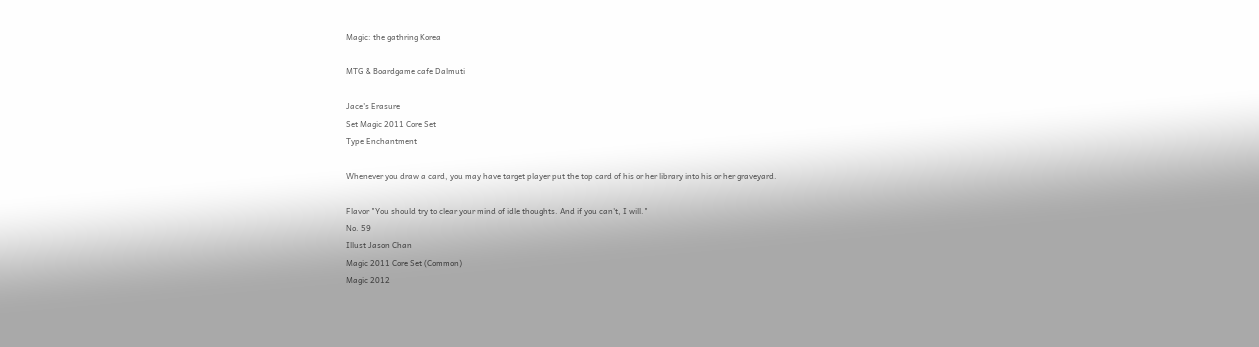Magic: the gathring Korea

MTG & Boardgame cafe Dalmuti

Jace's Erasure
Set Magic 2011 Core Set
Type Enchantment

Whenever you draw a card, you may have target player put the top card of his or her library into his or her graveyard.

Flavor "You should try to clear your mind of idle thoughts. And if you can't, I will."
No. 59
Illust Jason Chan
Magic 2011 Core Set (Common)
Magic 2012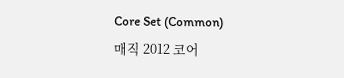Core Set (Common)
매직 2012 코어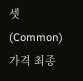셋 (Common)
가격 최종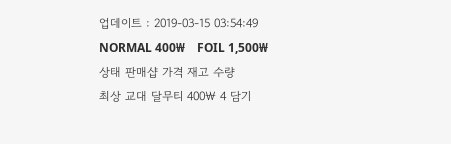업데이트 : 2019-03-15 03:54:49
NORMAL 400₩    FOIL 1,500₩
상태 판매샵 가격 재고 수량
최상 교대 달무티 400₩ 4 담기